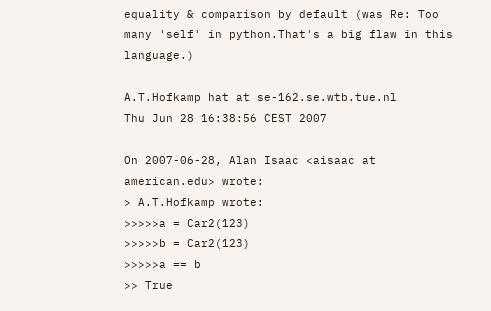equality & comparison by default (was Re: Too many 'self' in python.That's a big flaw in this language.)

A.T.Hofkamp hat at se-162.se.wtb.tue.nl
Thu Jun 28 16:38:56 CEST 2007

On 2007-06-28, Alan Isaac <aisaac at american.edu> wrote:
> A.T.Hofkamp wrote:
>>>>>a = Car2(123)
>>>>>b = Car2(123)
>>>>>a == b
>> True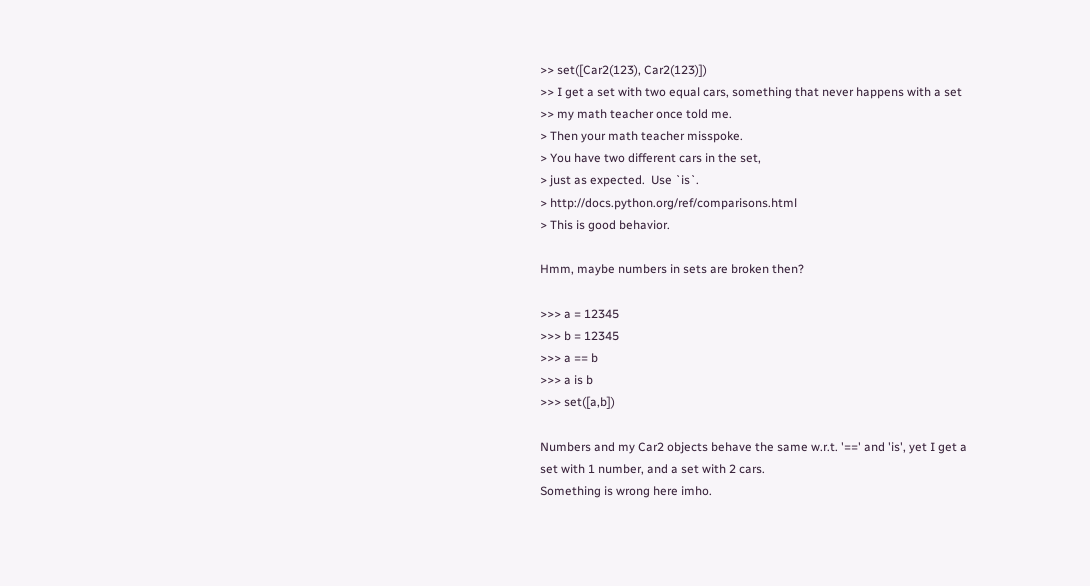>> set([Car2(123), Car2(123)])
>> I get a set with two equal cars, something that never happens with a set
>> my math teacher once told me.
> Then your math teacher misspoke.
> You have two different cars in the set,
> just as expected.  Use `is`.
> http://docs.python.org/ref/comparisons.html
> This is good behavior.

Hmm, maybe numbers in sets are broken then?

>>> a = 12345
>>> b = 12345
>>> a == b
>>> a is b
>>> set([a,b])

Numbers and my Car2 objects behave the same w.r.t. '==' and 'is', yet I get a
set with 1 number, and a set with 2 cars.
Something is wrong here imho.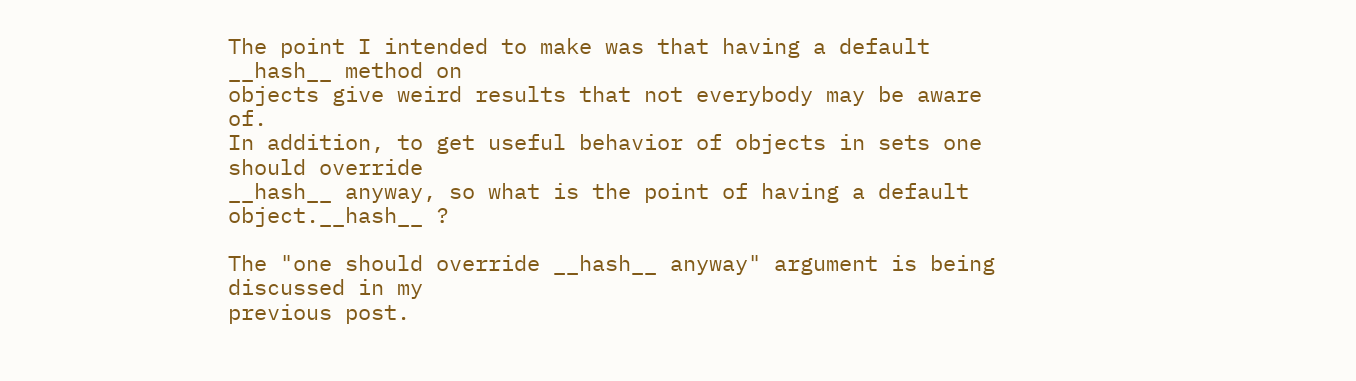The point I intended to make was that having a default __hash__ method on
objects give weird results that not everybody may be aware of.
In addition, to get useful behavior of objects in sets one should override
__hash__ anyway, so what is the point of having a default object.__hash__ ?

The "one should override __hash__ anyway" argument is being discussed in my
previous post.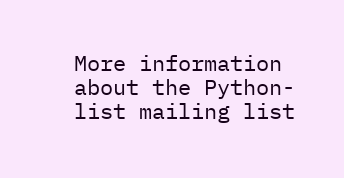More information about the Python-list mailing list